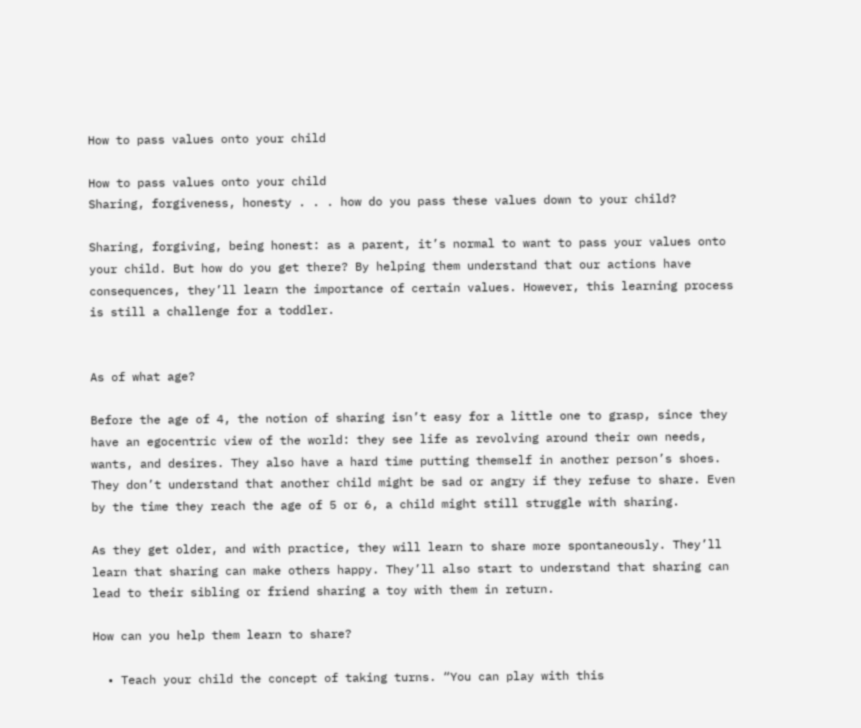How to pass values onto your child

How to pass values onto your child
Sharing, forgiveness, honesty . . . how do you pass these values down to your child?

Sharing, forgiving, being honest: as a parent, it’s normal to want to pass your values onto your child. But how do you get there? By helping them understand that our actions have consequences, they’ll learn the importance of certain values. However, this learning process is still a challenge for a toddler.


As of what age?

Before the age of 4, the notion of sharing isn’t easy for a little one to grasp, since they have an egocentric view of the world: they see life as revolving around their own needs, wants, and desires. They also have a hard time putting themself in another person’s shoes. They don’t understand that another child might be sad or angry if they refuse to share. Even by the time they reach the age of 5 or 6, a child might still struggle with sharing.

As they get older, and with practice, they will learn to share more spontaneously. They’ll learn that sharing can make others happy. They’ll also start to understand that sharing can lead to their sibling or friend sharing a toy with them in return.

How can you help them learn to share?

  • Teach your child the concept of taking turns. “You can play with this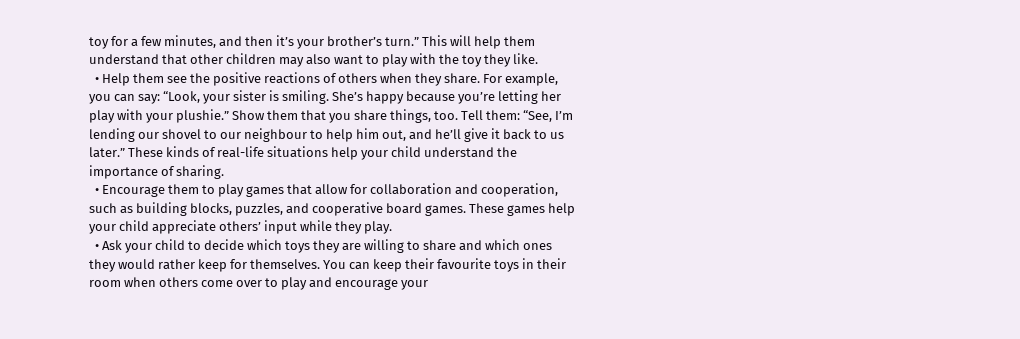toy for a few minutes, and then it’s your brother’s turn.” This will help them understand that other children may also want to play with the toy they like.
  • Help them see the positive reactions of others when they share. For example, you can say: “Look, your sister is smiling. She’s happy because you’re letting her play with your plushie.” Show them that you share things, too. Tell them: “See, I’m lending our shovel to our neighbour to help him out, and he’ll give it back to us later.” These kinds of real-life situations help your child understand the importance of sharing.
  • Encourage them to play games that allow for collaboration and cooperation, such as building blocks, puzzles, and cooperative board games. These games help your child appreciate others’ input while they play.
  • Ask your child to decide which toys they are willing to share and which ones they would rather keep for themselves. You can keep their favourite toys in their room when others come over to play and encourage your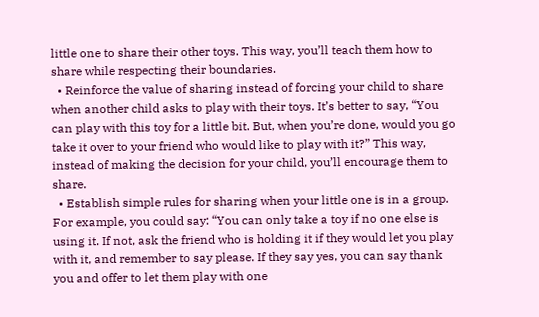little one to share their other toys. This way, you’ll teach them how to share while respecting their boundaries.
  • Reinforce the value of sharing instead of forcing your child to share when another child asks to play with their toys. It’s better to say, “You can play with this toy for a little bit. But, when you’re done, would you go take it over to your friend who would like to play with it?” This way, instead of making the decision for your child, you’ll encourage them to share.
  • Establish simple rules for sharing when your little one is in a group. For example, you could say: “You can only take a toy if no one else is using it. If not, ask the friend who is holding it if they would let you play with it, and remember to say please. If they say yes, you can say thank you and offer to let them play with one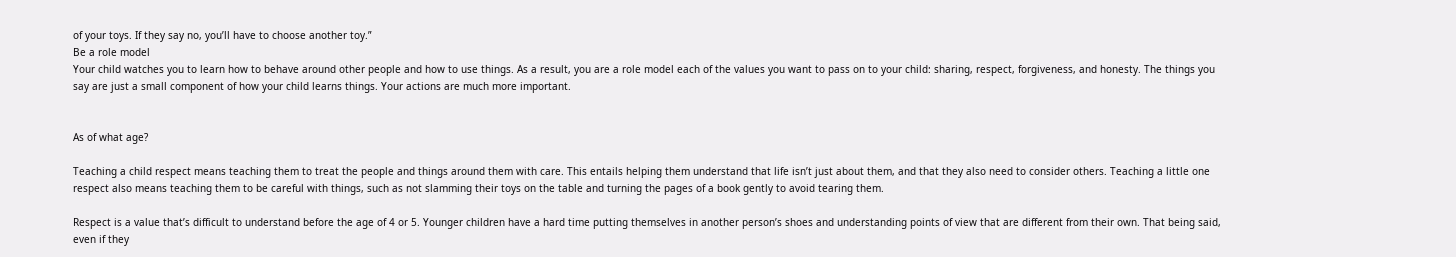of your toys. If they say no, you’ll have to choose another toy.”
Be a role model
Your child watches you to learn how to behave around other people and how to use things. As a result, you are a role model each of the values you want to pass on to your child: sharing, respect, forgiveness, and honesty. The things you say are just a small component of how your child learns things. Your actions are much more important.


As of what age?

Teaching a child respect means teaching them to treat the people and things around them with care. This entails helping them understand that life isn’t just about them, and that they also need to consider others. Teaching a little one respect also means teaching them to be careful with things, such as not slamming their toys on the table and turning the pages of a book gently to avoid tearing them.

Respect is a value that’s difficult to understand before the age of 4 or 5. Younger children have a hard time putting themselves in another person’s shoes and understanding points of view that are different from their own. That being said, even if they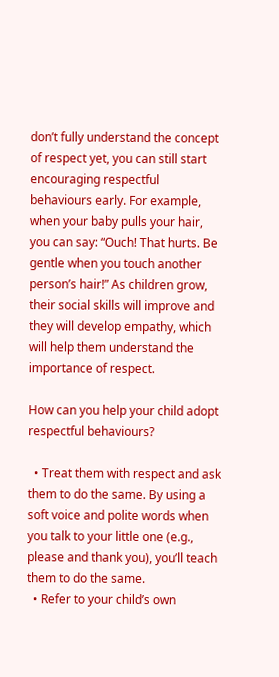don’t fully understand the concept of respect yet, you can still start encouraging respectful behaviours early. For example, when your baby pulls your hair, you can say: “Ouch! That hurts. Be gentle when you touch another person’s hair!” As children grow, their social skills will improve and they will develop empathy, which will help them understand the importance of respect.

How can you help your child adopt respectful behaviours?

  • Treat them with respect and ask them to do the same. By using a soft voice and polite words when you talk to your little one (e.g., please and thank you), you’ll teach them to do the same.
  • Refer to your child’s own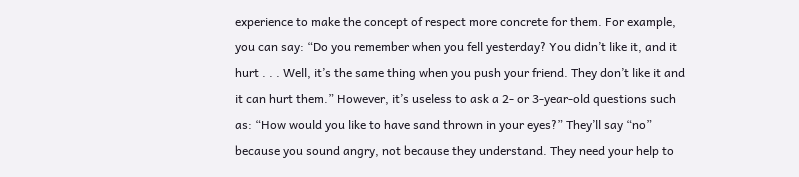experience to make the concept of respect more concrete for them. For example, you can say: “Do you remember when you fell yesterday? You didn’t like it, and it hurt . . . Well, it’s the same thing when you push your friend. They don’t like it and it can hurt them.” However, it’s useless to ask a 2- or 3-year-old questions such as: “How would you like to have sand thrown in your eyes?” They’ll say “no” because you sound angry, not because they understand. They need your help to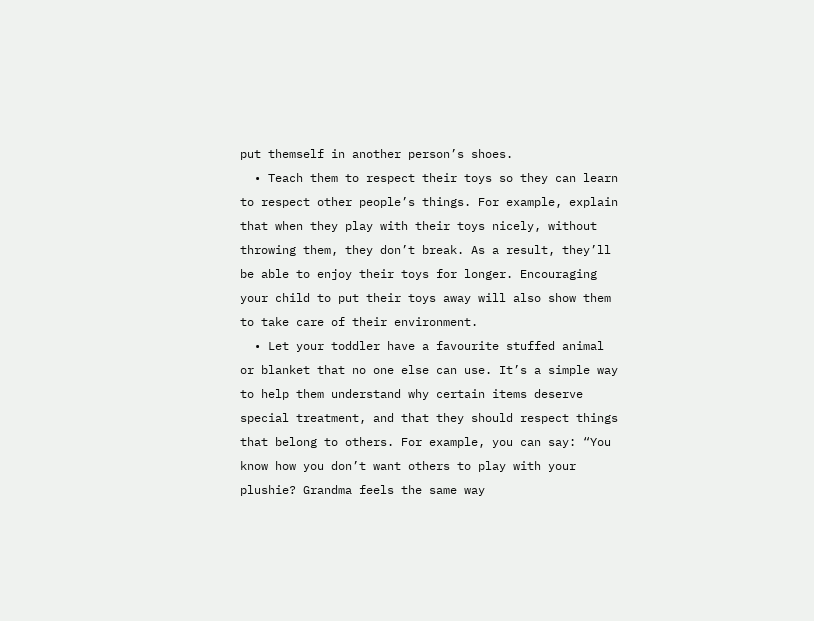put themself in another person’s shoes.
  • Teach them to respect their toys so they can learn to respect other people’s things. For example, explain that when they play with their toys nicely, without throwing them, they don’t break. As a result, they’ll be able to enjoy their toys for longer. Encouraging your child to put their toys away will also show them to take care of their environment.
  • Let your toddler have a favourite stuffed animal or blanket that no one else can use. It’s a simple way to help them understand why certain items deserve special treatment, and that they should respect things that belong to others. For example, you can say: “You know how you don’t want others to play with your plushie? Grandma feels the same way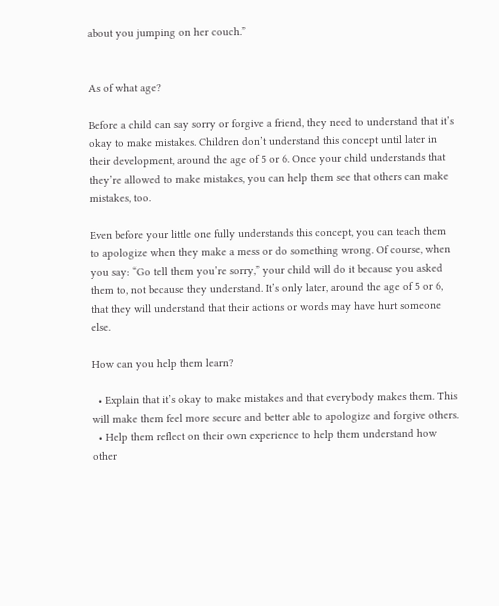about you jumping on her couch.”


As of what age?

Before a child can say sorry or forgive a friend, they need to understand that it’s okay to make mistakes. Children don’t understand this concept until later in their development, around the age of 5 or 6. Once your child understands that they’re allowed to make mistakes, you can help them see that others can make mistakes, too.

Even before your little one fully understands this concept, you can teach them to apologize when they make a mess or do something wrong. Of course, when you say: “Go tell them you’re sorry,” your child will do it because you asked them to, not because they understand. It’s only later, around the age of 5 or 6, that they will understand that their actions or words may have hurt someone else.

How can you help them learn?

  • Explain that it’s okay to make mistakes and that everybody makes them. This will make them feel more secure and better able to apologize and forgive others.
  • Help them reflect on their own experience to help them understand how other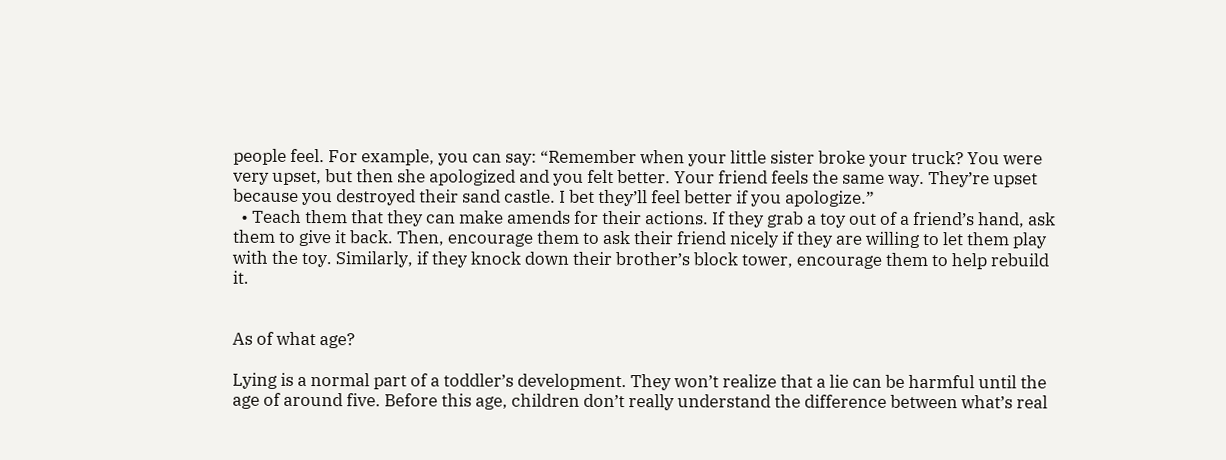people feel. For example, you can say: “Remember when your little sister broke your truck? You were very upset, but then she apologized and you felt better. Your friend feels the same way. They’re upset because you destroyed their sand castle. I bet they’ll feel better if you apologize.”
  • Teach them that they can make amends for their actions. If they grab a toy out of a friend’s hand, ask them to give it back. Then, encourage them to ask their friend nicely if they are willing to let them play with the toy. Similarly, if they knock down their brother’s block tower, encourage them to help rebuild it.


As of what age?

Lying is a normal part of a toddler’s development. They won’t realize that a lie can be harmful until the age of around five. Before this age, children don’t really understand the difference between what’s real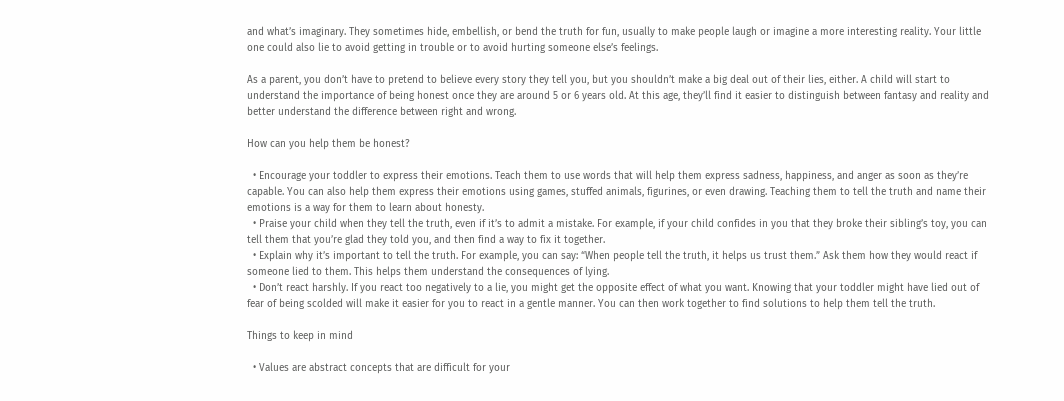and what’s imaginary. They sometimes hide, embellish, or bend the truth for fun, usually to make people laugh or imagine a more interesting reality. Your little one could also lie to avoid getting in trouble or to avoid hurting someone else’s feelings.

As a parent, you don’t have to pretend to believe every story they tell you, but you shouldn’t make a big deal out of their lies, either. A child will start to understand the importance of being honest once they are around 5 or 6 years old. At this age, they’ll find it easier to distinguish between fantasy and reality and better understand the difference between right and wrong.

How can you help them be honest?

  • Encourage your toddler to express their emotions. Teach them to use words that will help them express sadness, happiness, and anger as soon as they’re capable. You can also help them express their emotions using games, stuffed animals, figurines, or even drawing. Teaching them to tell the truth and name their emotions is a way for them to learn about honesty.
  • Praise your child when they tell the truth, even if it’s to admit a mistake. For example, if your child confides in you that they broke their sibling’s toy, you can tell them that you’re glad they told you, and then find a way to fix it together.
  • Explain why it’s important to tell the truth. For example, you can say: “When people tell the truth, it helps us trust them.” Ask them how they would react if someone lied to them. This helps them understand the consequences of lying.
  • Don’t react harshly. If you react too negatively to a lie, you might get the opposite effect of what you want. Knowing that your toddler might have lied out of fear of being scolded will make it easier for you to react in a gentle manner. You can then work together to find solutions to help them tell the truth.

Things to keep in mind

  • Values are abstract concepts that are difficult for your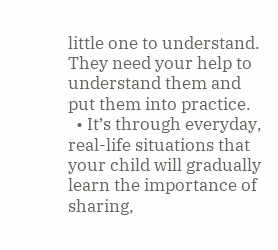little one to understand. They need your help to understand them and put them into practice.
  • It’s through everyday, real-life situations that your child will gradually learn the importance of sharing,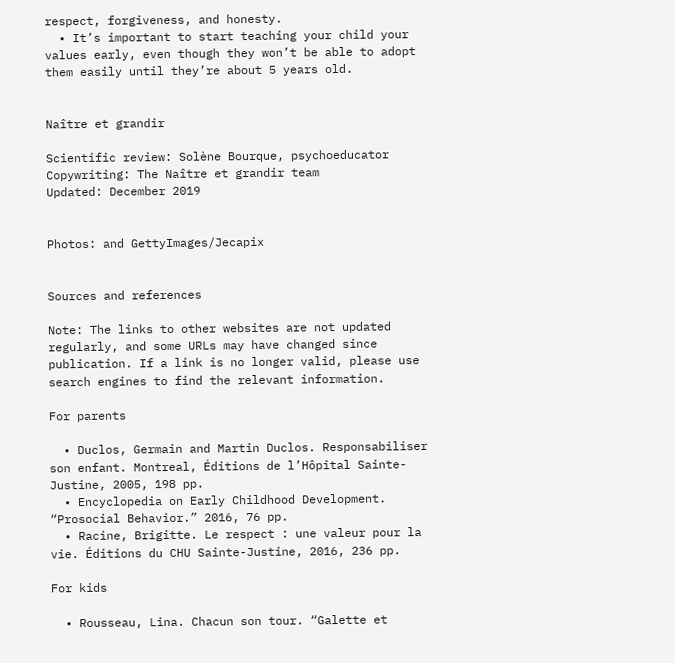respect, forgiveness, and honesty.
  • It’s important to start teaching your child your values early, even though they won’t be able to adopt them easily until they’re about 5 years old.


Naître et grandir

Scientific review: Solène Bourque, psychoeducator
Copywriting: The Naître et grandir team
Updated: December 2019


Photos: and GettyImages/Jecapix


Sources and references

Note: The links to other websites are not updated regularly, and some URLs may have changed since publication. If a link is no longer valid, please use search engines to find the relevant information.

For parents

  • Duclos, Germain and Martin Duclos. Responsabiliser son enfant. Montreal, Éditions de l’Hôpital Sainte-Justine, 2005, 198 pp.
  • Encyclopedia on Early Childhood Development. “Prosocial Behavior.” 2016, 76 pp.
  • Racine, Brigitte. Le respect : une valeur pour la vie. Éditions du CHU Sainte-Justine, 2016, 236 pp.

For kids

  • Rousseau, Lina. Chacun son tour. “Galette et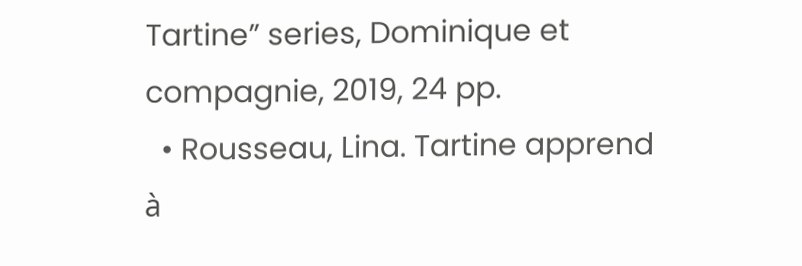Tartine” series, Dominique et compagnie, 2019, 24 pp.
  • Rousseau, Lina. Tartine apprend à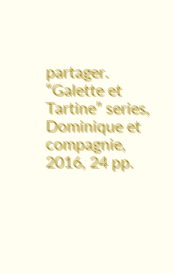partager. “Galette et Tartine” series, Dominique et compagnie, 2016, 24 pp.